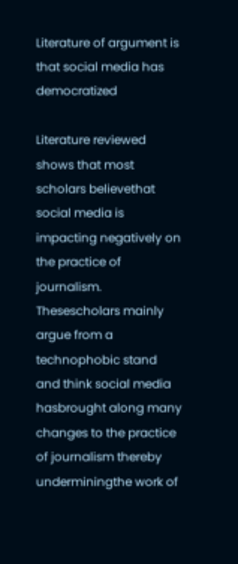Literature of argument is that social media has democratized

Literature reviewed shows that most scholars believethat social media is impacting negatively on the practice of journalism. Thesescholars mainly argue from a technophobic stand and think social media hasbrought along many changes to the practice of journalism thereby underminingthe work of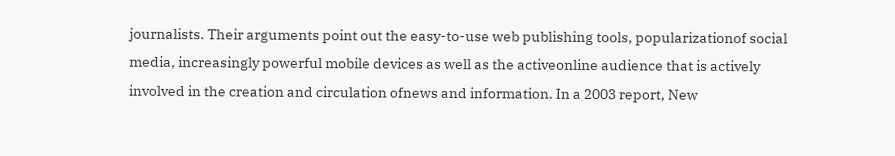journalists. Their arguments point out the easy-to-use web publishing tools, popularizationof social media, increasingly powerful mobile devices as well as the activeonline audience that is actively involved in the creation and circulation ofnews and information. In a 2003 report, New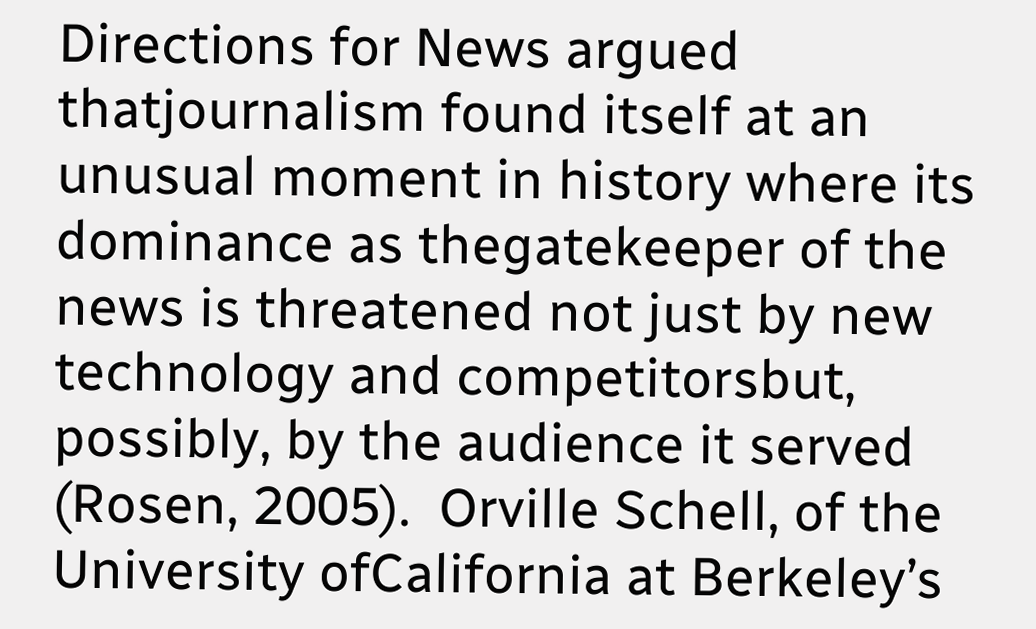Directions for News argued thatjournalism found itself at an unusual moment in history where its dominance as thegatekeeper of the news is threatened not just by new technology and competitorsbut, possibly, by the audience it served (Rosen, 2005).  Orville Schell, of the University ofCalifornia at Berkeley’s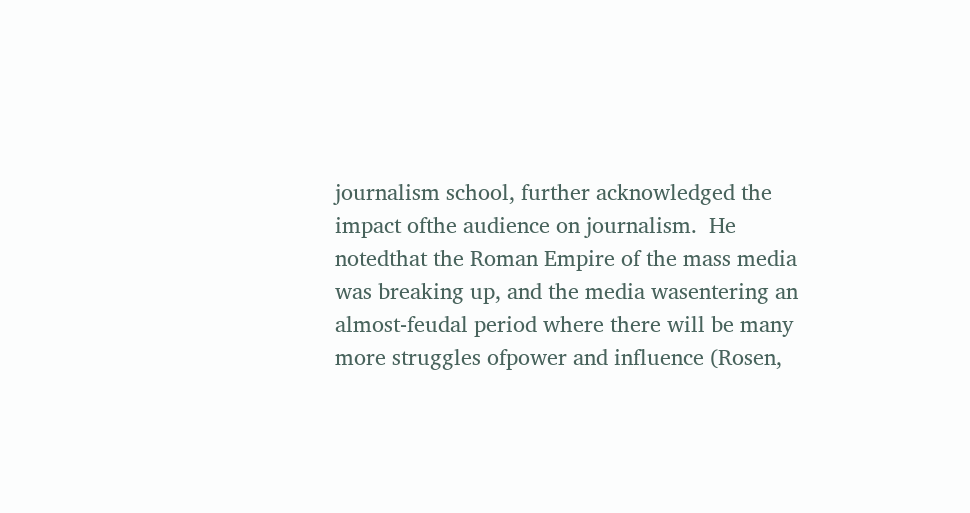journalism school, further acknowledged the impact ofthe audience on journalism.  He notedthat the Roman Empire of the mass media was breaking up, and the media wasentering an almost-feudal period where there will be many more struggles ofpower and influence (Rosen,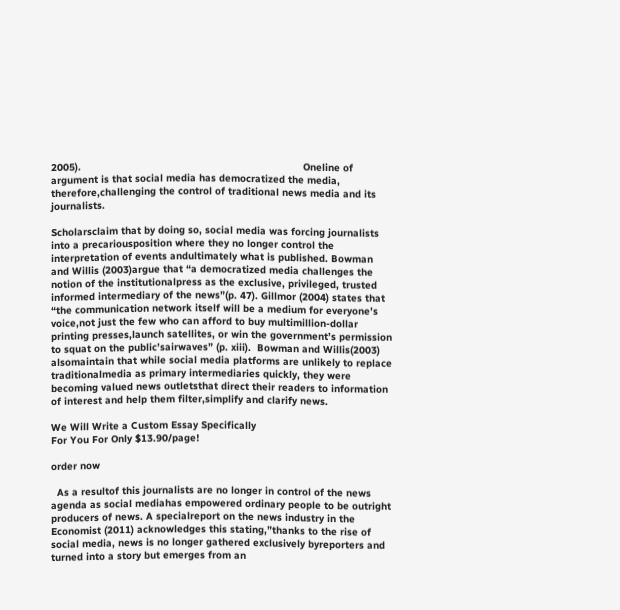2005).                                                                          Oneline of argument is that social media has democratized the media, therefore,challenging the control of traditional news media and its journalists.

Scholarsclaim that by doing so, social media was forcing journalists into a precariousposition where they no longer control the interpretation of events andultimately what is published. Bowman and Willis (2003)argue that “a democratized media challenges the notion of the institutionalpress as the exclusive, privileged, trusted informed intermediary of the news”(p. 47). Gillmor (2004) states that “the communication network itself will be a medium for everyone’s voice,not just the few who can afford to buy multimillion-dollar printing presses,launch satellites, or win the government’s permission to squat on the public’sairwaves” (p. xiii).  Bowman and Willis(2003) alsomaintain that while social media platforms are unlikely to replace traditionalmedia as primary intermediaries quickly, they were becoming valued news outletsthat direct their readers to information of interest and help them filter,simplify and clarify news.

We Will Write a Custom Essay Specifically
For You For Only $13.90/page!

order now

  As a resultof this journalists are no longer in control of the news agenda as social mediahas empowered ordinary people to be outright producers of news. A specialreport on the news industry in the Economist (2011) acknowledges this stating,”thanks to the rise of social media, news is no longer gathered exclusively byreporters and turned into a story but emerges from an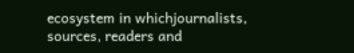ecosystem in whichjournalists, sources, readers and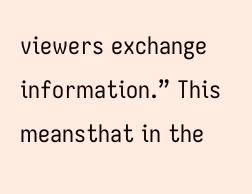viewers exchange information.” This meansthat in the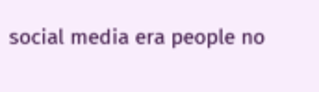social media era people no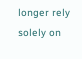longer rely solely on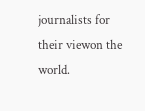journalists for their viewon the world.